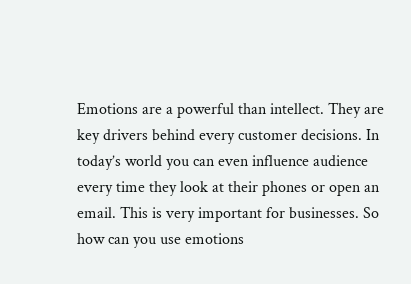Emotions are a powerful than intellect. They are key drivers behind every customer decisions. In today’s world you can even influence audience every time they look at their phones or open an email. This is very important for businesses. So how can you use emotions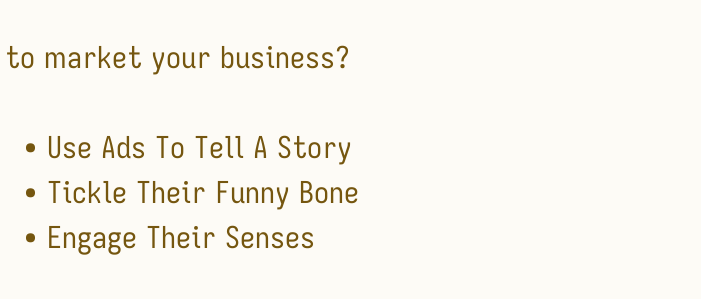to market your business?

  • Use Ads To Tell A Story
  • Tickle Their Funny Bone
  • Engage Their Senses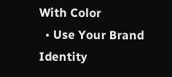With Color
  • Use Your Brand Identity